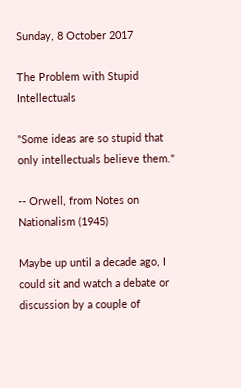Sunday, 8 October 2017

The Problem with Stupid Intellectuals

"Some ideas are so stupid that only intellectuals believe them."

-- Orwell, from Notes on Nationalism (1945)

Maybe up until a decade ago, I could sit and watch a debate or discussion by a couple of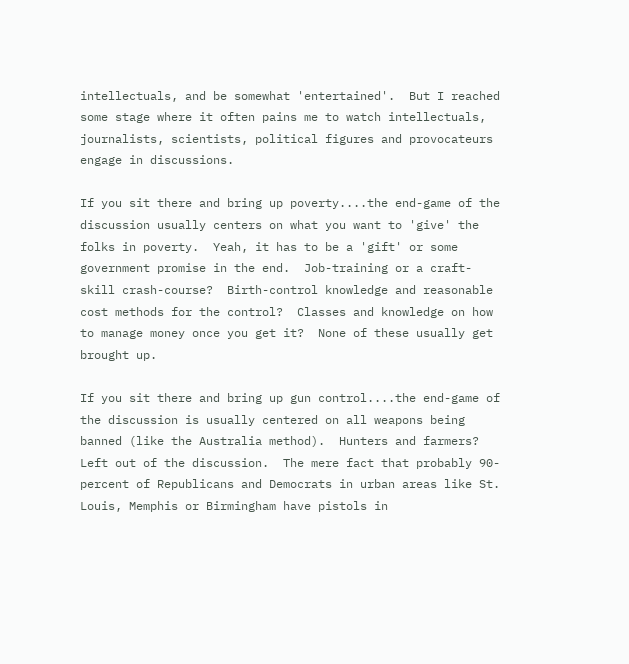intellectuals, and be somewhat 'entertained'.  But I reached some stage where it often pains me to watch intellectuals, journalists, scientists, political figures and provocateurs engage in discussions.

If you sit there and bring up poverty....the end-game of the discussion usually centers on what you want to 'give' the folks in poverty.  Yeah, it has to be a 'gift' or some government promise in the end.  Job-training or a craft-skill crash-course?  Birth-control knowledge and reasonable cost methods for the control?  Classes and knowledge on how to manage money once you get it?  None of these usually get brought up.

If you sit there and bring up gun control....the end-game of the discussion is usually centered on all weapons being banned (like the Australia method).  Hunters and farmers?  Left out of the discussion.  The mere fact that probably 90-percent of Republicans and Democrats in urban areas like St. Louis, Memphis or Birmingham have pistols in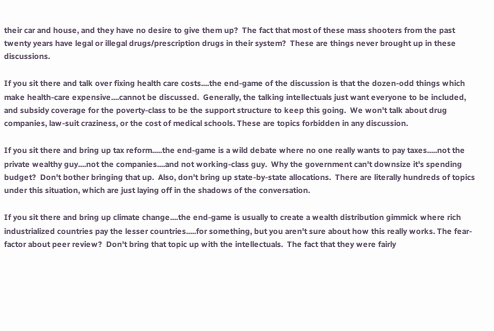their car and house, and they have no desire to give them up?  The fact that most of these mass shooters from the past twenty years have legal or illegal drugs/prescription drugs in their system?  These are things never brought up in these discussions.

If you sit there and talk over fixing health care costs....the end-game of the discussion is that the dozen-odd things which make health-care expensive....cannot be discussed.  Generally, the talking intellectuals just want everyone to be included, and subsidy coverage for the poverty-class to be the support structure to keep this going.  We won't talk about drug companies, law-suit craziness, or the cost of medical schools. These are topics forbidden in any discussion.

If you sit there and bring up tax reform.....the end-game is a wild debate where no one really wants to pay taxes.....not the private wealthy guy....not the companies....and not working-class guy.  Why the government can't downsize it's spending budget?  Don't bother bringing that up.  Also, don't bring up state-by-state allocations.  There are literally hundreds of topics under this situation, which are just laying off in the shadows of the conversation.

If you sit there and bring up climate change....the end-game is usually to create a wealth distribution gimmick where rich industrialized countries pay the lesser countries.....for something, but you aren't sure about how this really works. The fear-factor about peer review?  Don't bring that topic up with the intellectuals.  The fact that they were fairly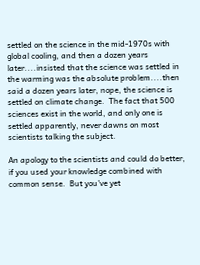settled on the science in the mid-1970s with global cooling, and then a dozen years later....insisted that the science was settled in the warming was the absolute problem....then said a dozen years later, nope, the science is settled on climate change.  The fact that 500 sciences exist in the world, and only one is settled apparently, never dawns on most scientists talking the subject.

An apology to the scientists and could do better, if you used your knowledge combined with common sense.  But you've yet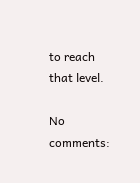to reach that level.

No comments: